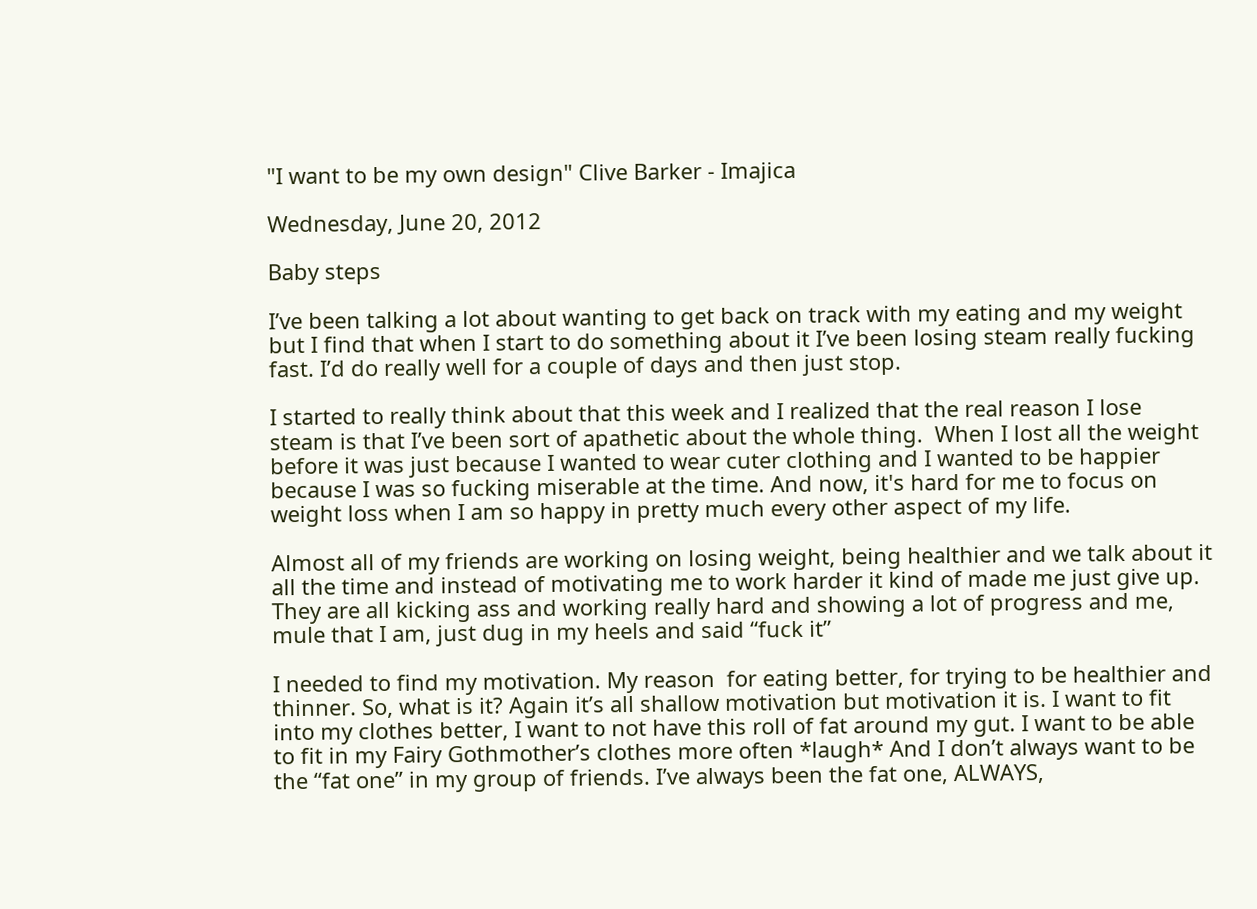"I want to be my own design" Clive Barker - Imajica

Wednesday, June 20, 2012

Baby steps

I’ve been talking a lot about wanting to get back on track with my eating and my weight but I find that when I start to do something about it I’ve been losing steam really fucking fast. I’d do really well for a couple of days and then just stop.

I started to really think about that this week and I realized that the real reason I lose steam is that I’ve been sort of apathetic about the whole thing.  When I lost all the weight before it was just because I wanted to wear cuter clothing and I wanted to be happier because I was so fucking miserable at the time. And now, it's hard for me to focus on weight loss when I am so happy in pretty much every other aspect of my life.

Almost all of my friends are working on losing weight, being healthier and we talk about it all the time and instead of motivating me to work harder it kind of made me just give up. They are all kicking ass and working really hard and showing a lot of progress and me, mule that I am, just dug in my heels and said “fuck it”

I needed to find my motivation. My reason  for eating better, for trying to be healthier and thinner. So, what is it? Again it’s all shallow motivation but motivation it is. I want to fit into my clothes better, I want to not have this roll of fat around my gut. I want to be able to fit in my Fairy Gothmother’s clothes more often *laugh* And I don’t always want to be the “fat one” in my group of friends. I’ve always been the fat one, ALWAYS,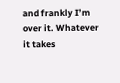and frankly I’m over it. Whatever it takes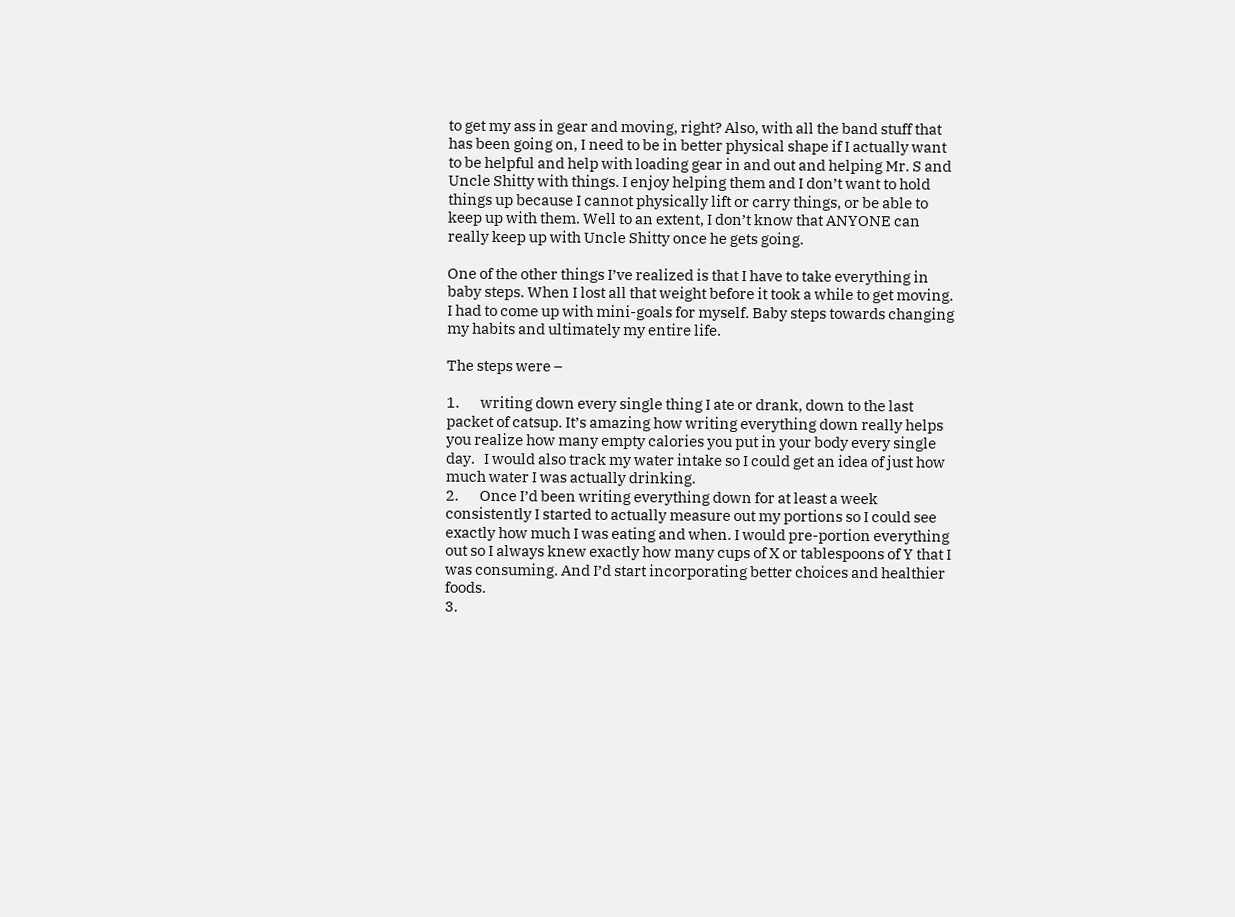to get my ass in gear and moving, right? Also, with all the band stuff that has been going on, I need to be in better physical shape if I actually want to be helpful and help with loading gear in and out and helping Mr. S and Uncle Shitty with things. I enjoy helping them and I don’t want to hold things up because I cannot physically lift or carry things, or be able to keep up with them. Well to an extent, I don’t know that ANYONE can really keep up with Uncle Shitty once he gets going.

One of the other things I’ve realized is that I have to take everything in baby steps. When I lost all that weight before it took a while to get moving. I had to come up with mini-goals for myself. Baby steps towards changing my habits and ultimately my entire life.

The steps were –

1.       writing down every single thing I ate or drank, down to the last packet of catsup. It’s amazing how writing everything down really helps you realize how many empty calories you put in your body every single day.   I would also track my water intake so I could get an idea of just how much water I was actually drinking.
2.       Once I’d been writing everything down for at least a week consistently I started to actually measure out my portions so I could see exactly how much I was eating and when. I would pre-portion everything out so I always knew exactly how many cups of X or tablespoons of Y that I was consuming. And I’d start incorporating better choices and healthier foods.
3.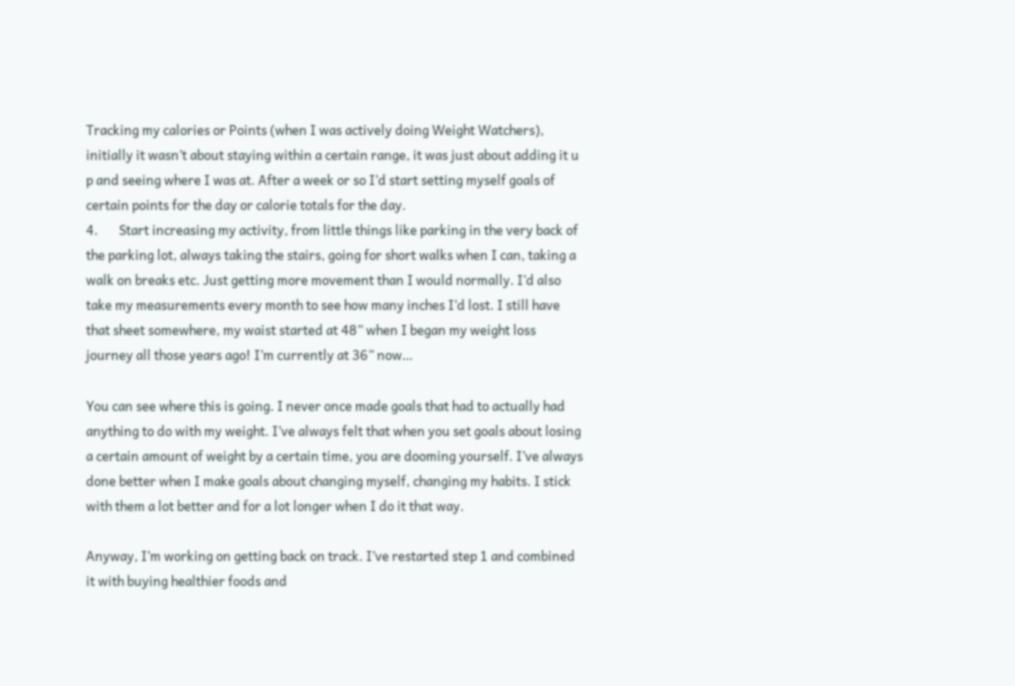Tracking my calories or Points (when I was actively doing Weight Watchers), initially it wasn’t about staying within a certain range, it was just about adding it u p and seeing where I was at. After a week or so I’d start setting myself goals of certain points for the day or calorie totals for the day.
4.       Start increasing my activity, from little things like parking in the very back of the parking lot, always taking the stairs, going for short walks when I can, taking a walk on breaks etc. Just getting more movement than I would normally. I’d also take my measurements every month to see how many inches I’d lost. I still have that sheet somewhere, my waist started at 48” when I began my weight loss journey all those years ago! I’m currently at 36” now…

You can see where this is going. I never once made goals that had to actually had anything to do with my weight. I’ve always felt that when you set goals about losing a certain amount of weight by a certain time, you are dooming yourself. I’ve always done better when I make goals about changing myself, changing my habits. I stick with them a lot better and for a lot longer when I do it that way.

Anyway, I’m working on getting back on track. I’ve restarted step 1 and combined it with buying healthier foods and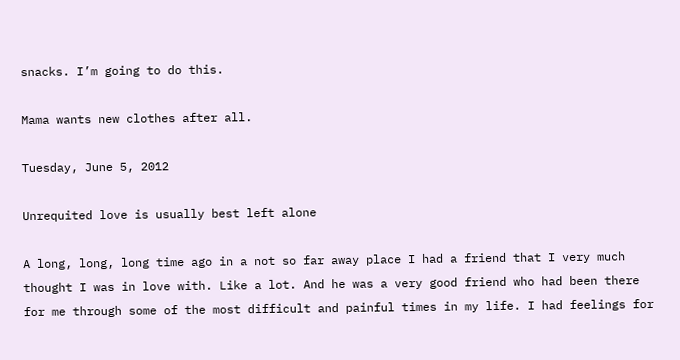snacks. I’m going to do this.

Mama wants new clothes after all.

Tuesday, June 5, 2012

Unrequited love is usually best left alone

A long, long, long time ago in a not so far away place I had a friend that I very much thought I was in love with. Like a lot. And he was a very good friend who had been there for me through some of the most difficult and painful times in my life. I had feelings for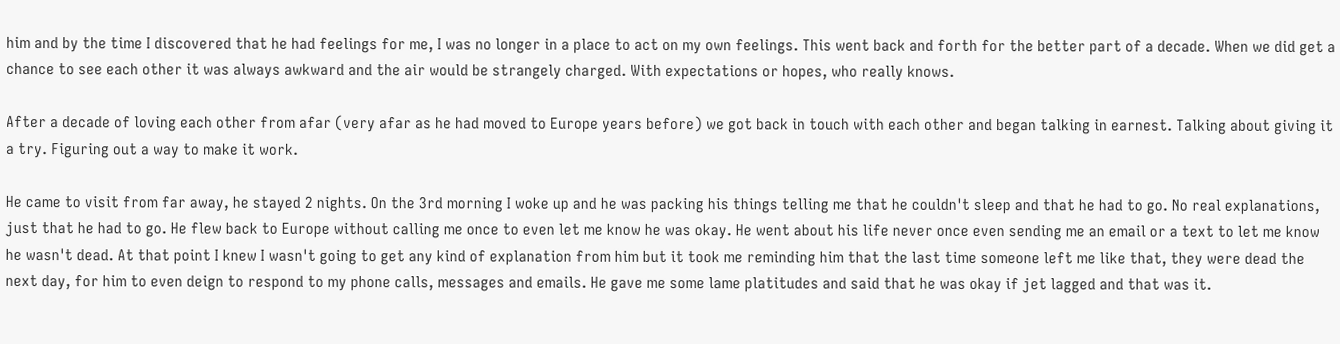him and by the time I discovered that he had feelings for me, I was no longer in a place to act on my own feelings. This went back and forth for the better part of a decade. When we did get a chance to see each other it was always awkward and the air would be strangely charged. With expectations or hopes, who really knows.

After a decade of loving each other from afar (very afar as he had moved to Europe years before) we got back in touch with each other and began talking in earnest. Talking about giving it a try. Figuring out a way to make it work.

He came to visit from far away, he stayed 2 nights. On the 3rd morning I woke up and he was packing his things telling me that he couldn't sleep and that he had to go. No real explanations, just that he had to go. He flew back to Europe without calling me once to even let me know he was okay. He went about his life never once even sending me an email or a text to let me know he wasn't dead. At that point I knew I wasn't going to get any kind of explanation from him but it took me reminding him that the last time someone left me like that, they were dead the next day, for him to even deign to respond to my phone calls, messages and emails. He gave me some lame platitudes and said that he was okay if jet lagged and that was it.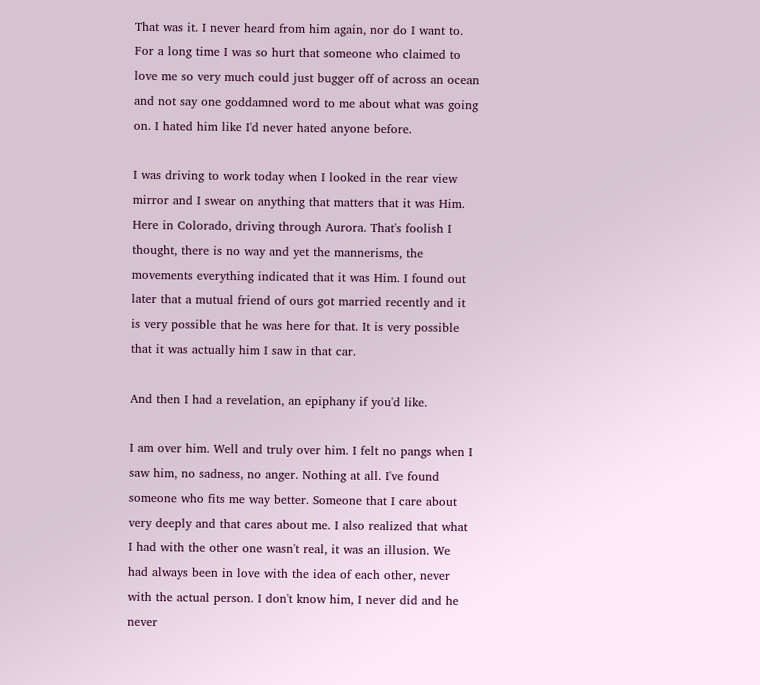That was it. I never heard from him again, nor do I want to. For a long time I was so hurt that someone who claimed to love me so very much could just bugger off of across an ocean and not say one goddamned word to me about what was going on. I hated him like I'd never hated anyone before.

I was driving to work today when I looked in the rear view mirror and I swear on anything that matters that it was Him. Here in Colorado, driving through Aurora. That's foolish I thought, there is no way and yet the mannerisms, the movements everything indicated that it was Him. I found out later that a mutual friend of ours got married recently and it is very possible that he was here for that. It is very possible that it was actually him I saw in that car.

And then I had a revelation, an epiphany if you'd like.

I am over him. Well and truly over him. I felt no pangs when I saw him, no sadness, no anger. Nothing at all. I've found someone who fits me way better. Someone that I care about very deeply and that cares about me. I also realized that what I had with the other one wasn't real, it was an illusion. We had always been in love with the idea of each other, never with the actual person. I don't know him, I never did and he never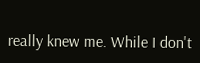really knew me. While I don't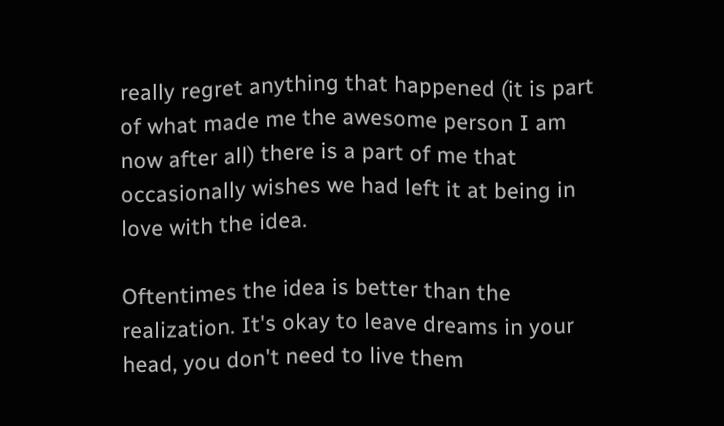really regret anything that happened (it is part of what made me the awesome person I am now after all) there is a part of me that occasionally wishes we had left it at being in love with the idea.

Oftentimes the idea is better than the realization. It's okay to leave dreams in your head, you don't need to live them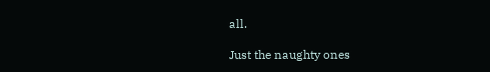all.

Just the naughty ones